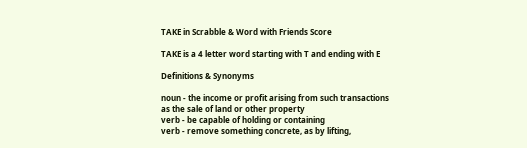TAKE in Scrabble & Word with Friends Score

TAKE is a 4 letter word starting with T and ending with E

Definitions & Synonyms

noun - the income or profit arising from such transactions as the sale of land or other property
verb - be capable of holding or containing
verb - remove something concrete, as by lifting,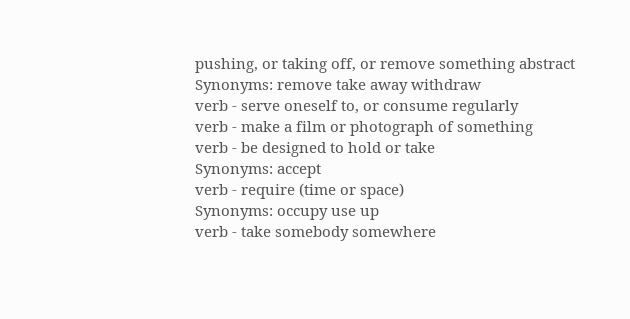pushing, or taking off, or remove something abstract
Synonyms: remove take away withdraw
verb - serve oneself to, or consume regularly
verb - make a film or photograph of something
verb - be designed to hold or take
Synonyms: accept
verb - require (time or space)
Synonyms: occupy use up
verb - take somebody somewhere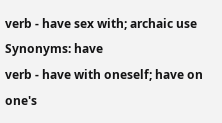verb - have sex with; archaic use
Synonyms: have
verb - have with oneself; have on one's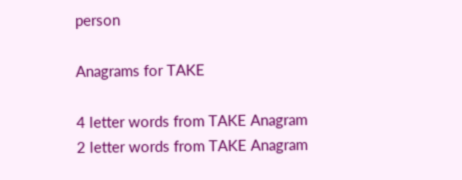person

Anagrams for TAKE

4 letter words from TAKE Anagram
2 letter words from TAKE Anagram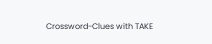Crossword-Clues with TAKE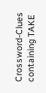Crossword-Clues containing TAKE